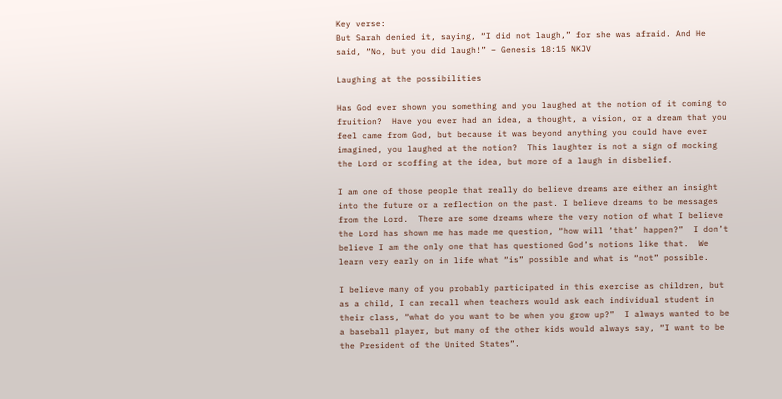Key verse:
But Sarah denied it, saying, “I did not laugh,” for she was afraid. And He said, “No, but you did laugh!” – Genesis 18:15 NKJV

Laughing at the possibilities

Has God ever shown you something and you laughed at the notion of it coming to fruition?  Have you ever had an idea, a thought, a vision, or a dream that you feel came from God, but because it was beyond anything you could have ever imagined, you laughed at the notion?  This laughter is not a sign of mocking the Lord or scoffing at the idea, but more of a laugh in disbelief.

I am one of those people that really do believe dreams are either an insight into the future or a reflection on the past. I believe dreams to be messages from the Lord.  There are some dreams where the very notion of what I believe the Lord has shown me has made me question, “how will ‘that’ happen?”  I don’t believe I am the only one that has questioned God’s notions like that.  We learn very early on in life what “is” possible and what is “not” possible.

I believe many of you probably participated in this exercise as children, but as a child, I can recall when teachers would ask each individual student in their class, “what do you want to be when you grow up?”  I always wanted to be a baseball player, but many of the other kids would always say, “I want to be the President of the United States”.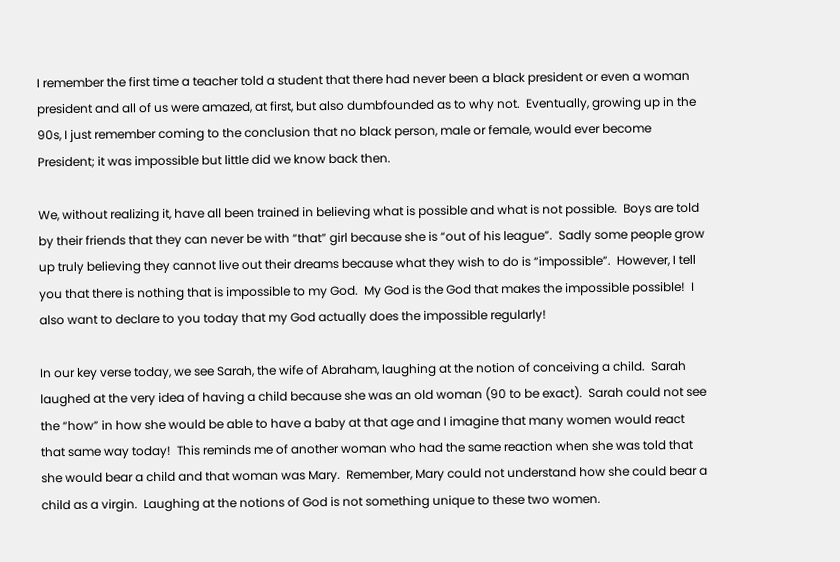I remember the first time a teacher told a student that there had never been a black president or even a woman president and all of us were amazed, at first, but also dumbfounded as to why not.  Eventually, growing up in the 90s, I just remember coming to the conclusion that no black person, male or female, would ever become President; it was impossible but little did we know back then.

We, without realizing it, have all been trained in believing what is possible and what is not possible.  Boys are told by their friends that they can never be with “that” girl because she is “out of his league”.  Sadly some people grow up truly believing they cannot live out their dreams because what they wish to do is “impossible”.  However, I tell you that there is nothing that is impossible to my God.  My God is the God that makes the impossible possible!  I also want to declare to you today that my God actually does the impossible regularly!

In our key verse today, we see Sarah, the wife of Abraham, laughing at the notion of conceiving a child.  Sarah laughed at the very idea of having a child because she was an old woman (90 to be exact).  Sarah could not see the “how” in how she would be able to have a baby at that age and I imagine that many women would react that same way today!  This reminds me of another woman who had the same reaction when she was told that she would bear a child and that woman was Mary.  Remember, Mary could not understand how she could bear a child as a virgin.  Laughing at the notions of God is not something unique to these two women.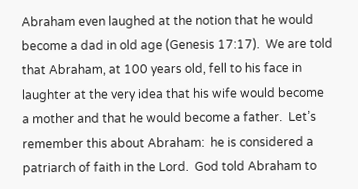Abraham even laughed at the notion that he would become a dad in old age (Genesis 17:17).  We are told that Abraham, at 100 years old, fell to his face in laughter at the very idea that his wife would become a mother and that he would become a father.  Let’s remember this about Abraham:  he is considered a patriarch of faith in the Lord.  God told Abraham to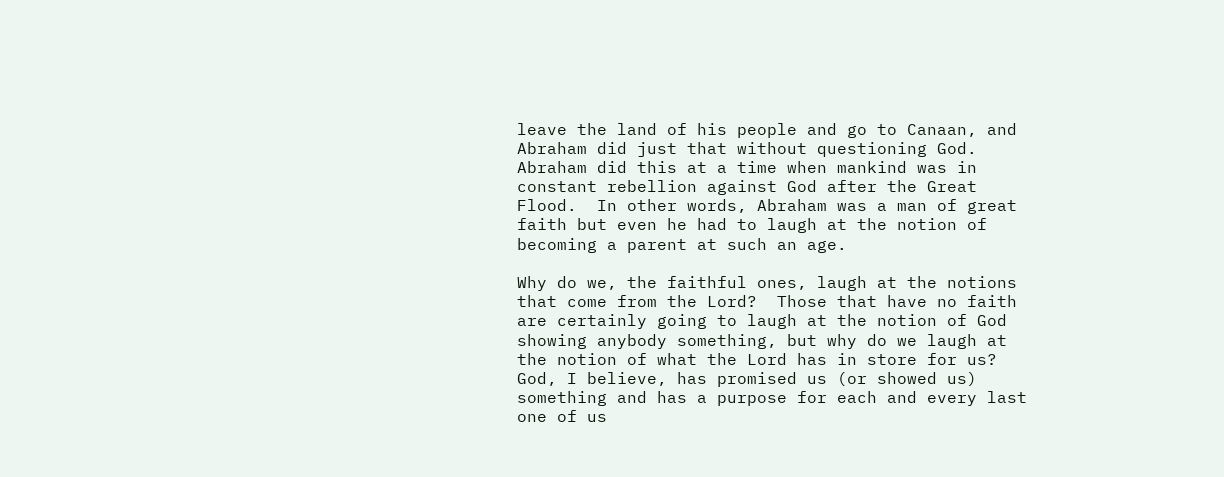leave the land of his people and go to Canaan, and Abraham did just that without questioning God.  Abraham did this at a time when mankind was in constant rebellion against God after the Great Flood.  In other words, Abraham was a man of great faith but even he had to laugh at the notion of becoming a parent at such an age.

Why do we, the faithful ones, laugh at the notions that come from the Lord?  Those that have no faith are certainly going to laugh at the notion of God showing anybody something, but why do we laugh at the notion of what the Lord has in store for us?  God, I believe, has promised us (or showed us) something and has a purpose for each and every last one of us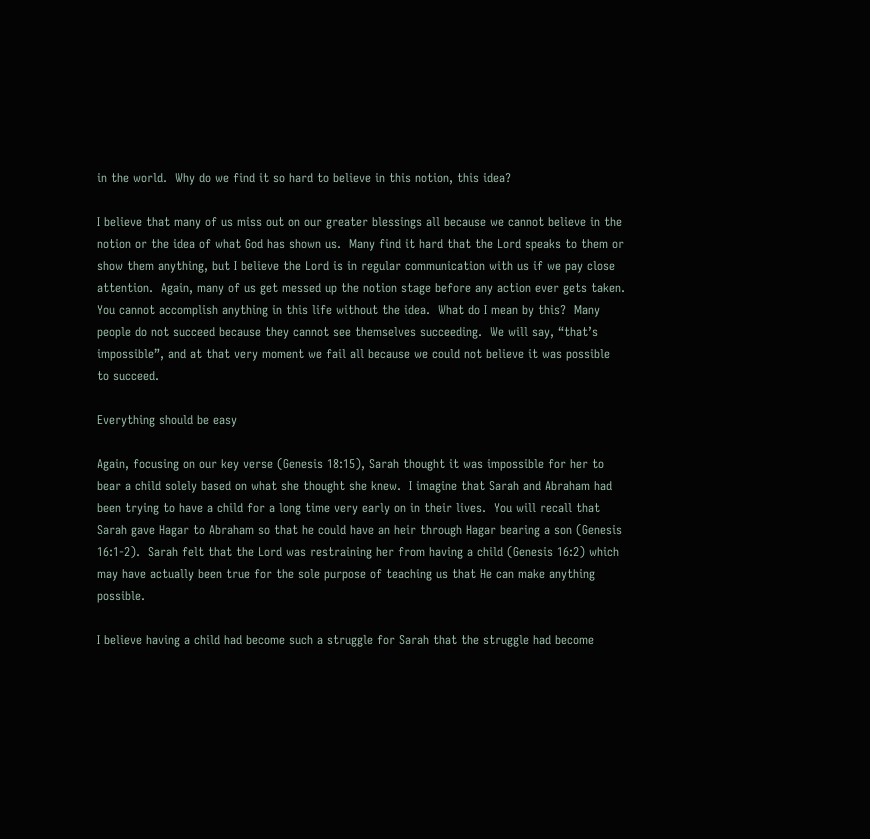in the world.  Why do we find it so hard to believe in this notion, this idea?

I believe that many of us miss out on our greater blessings all because we cannot believe in the notion or the idea of what God has shown us.  Many find it hard that the Lord speaks to them or show them anything, but I believe the Lord is in regular communication with us if we pay close attention.  Again, many of us get messed up the notion stage before any action ever gets taken.  You cannot accomplish anything in this life without the idea.  What do I mean by this?  Many people do not succeed because they cannot see themselves succeeding.  We will say, “that’s impossible”, and at that very moment we fail all because we could not believe it was possible to succeed.

Everything should be easy

Again, focusing on our key verse (Genesis 18:15), Sarah thought it was impossible for her to bear a child solely based on what she thought she knew.  I imagine that Sarah and Abraham had been trying to have a child for a long time very early on in their lives.  You will recall that Sarah gave Hagar to Abraham so that he could have an heir through Hagar bearing a son (Genesis 16:1-2).  Sarah felt that the Lord was restraining her from having a child (Genesis 16:2) which may have actually been true for the sole purpose of teaching us that He can make anything possible.

I believe having a child had become such a struggle for Sarah that the struggle had become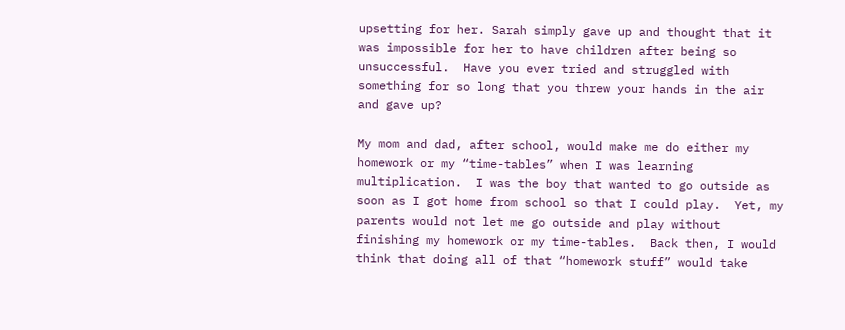upsetting for her. Sarah simply gave up and thought that it was impossible for her to have children after being so unsuccessful.  Have you ever tried and struggled with something for so long that you threw your hands in the air and gave up?

My mom and dad, after school, would make me do either my homework or my “time-tables” when I was learning multiplication.  I was the boy that wanted to go outside as soon as I got home from school so that I could play.  Yet, my parents would not let me go outside and play without finishing my homework or my time-tables.  Back then, I would think that doing all of that “homework stuff” would take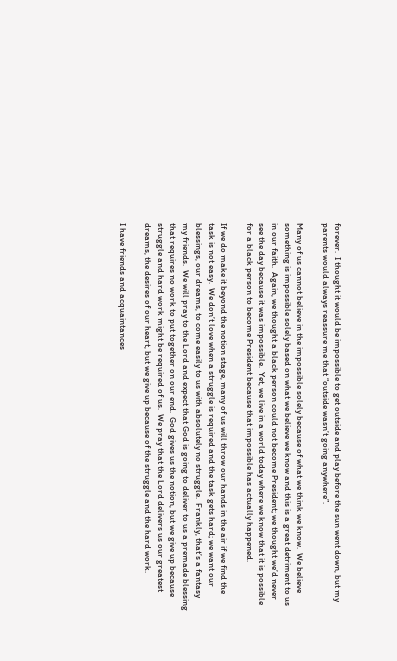forever.  I thought it would be impossible to get outside and play before the sun went down, but my parents would always reassure me that “outside wasn’t going anywhere”.

Many of us cannot believe in the impossible solely because of what we think we know.  We believe something is impossible solely based on what we believe we know and this is a great detriment to us in our faith.  Again, we thought a black person could not become President; we thought we’d never see the day because it was impossible.  Yet, we live in a world today where we know that it is possible for a black person to become President because that impossible has actually happened.

If we do make it beyond the notion stage, many of us will throw our hands in the air if we find the task is not easy.  We don’t love when a struggle is required and the task gets hard; we want our blessings, our dreams, to come easily to us with absolutely no struggle.  Frankly, that’s a fantasy my friends.  We will pray to the Lord and expect that God is going to deliver to us a premade blessing that requires no work to put together on our end.  God gives us the notion, but we give up because struggle and hard work might be required of us.  We pray that the Lord delivers us our greatest dreams, the desires of our heart, but we give up because of the struggle and the hard work.

I have friends and acquaintances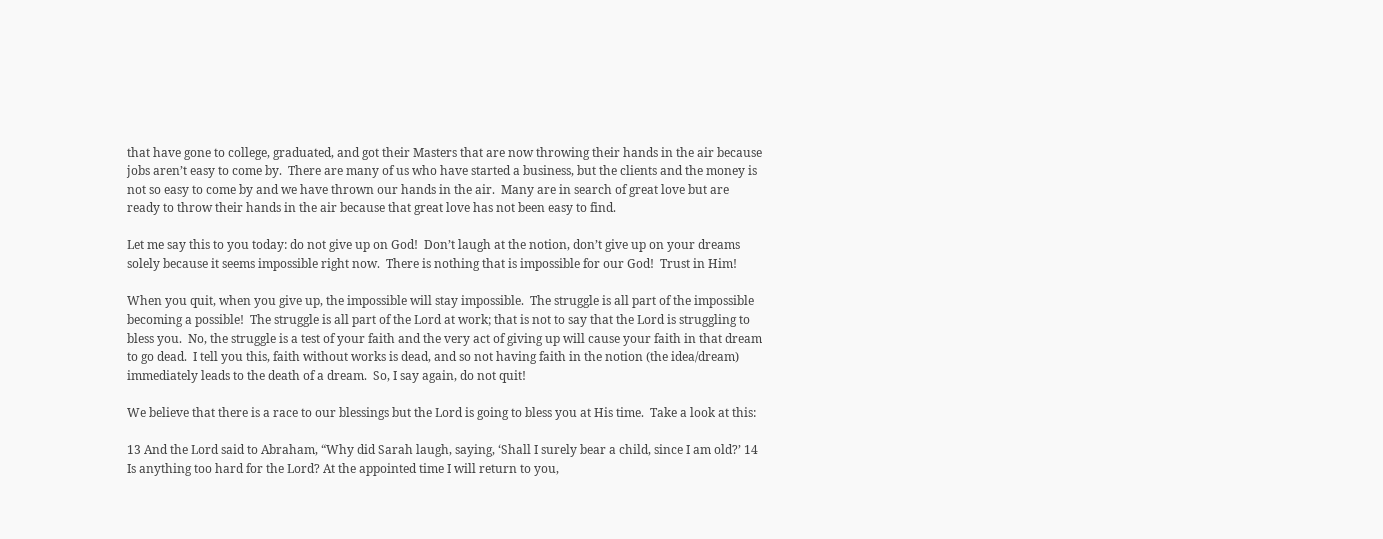that have gone to college, graduated, and got their Masters that are now throwing their hands in the air because jobs aren’t easy to come by.  There are many of us who have started a business, but the clients and the money is not so easy to come by and we have thrown our hands in the air.  Many are in search of great love but are ready to throw their hands in the air because that great love has not been easy to find.

Let me say this to you today: do not give up on God!  Don’t laugh at the notion, don’t give up on your dreams solely because it seems impossible right now.  There is nothing that is impossible for our God!  Trust in Him!

When you quit, when you give up, the impossible will stay impossible.  The struggle is all part of the impossible becoming a possible!  The struggle is all part of the Lord at work; that is not to say that the Lord is struggling to bless you.  No, the struggle is a test of your faith and the very act of giving up will cause your faith in that dream to go dead.  I tell you this, faith without works is dead, and so not having faith in the notion (the idea/dream) immediately leads to the death of a dream.  So, I say again, do not quit!

We believe that there is a race to our blessings but the Lord is going to bless you at His time.  Take a look at this:

13 And the Lord said to Abraham, “Why did Sarah laugh, saying, ‘Shall I surely bear a child, since I am old?’ 14 Is anything too hard for the Lord? At the appointed time I will return to you,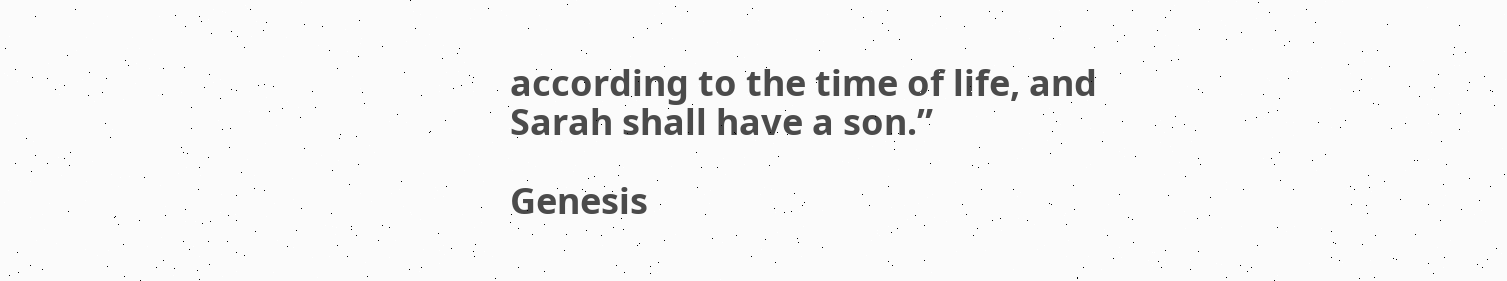according to the time of life, and Sarah shall have a son.”

Genesis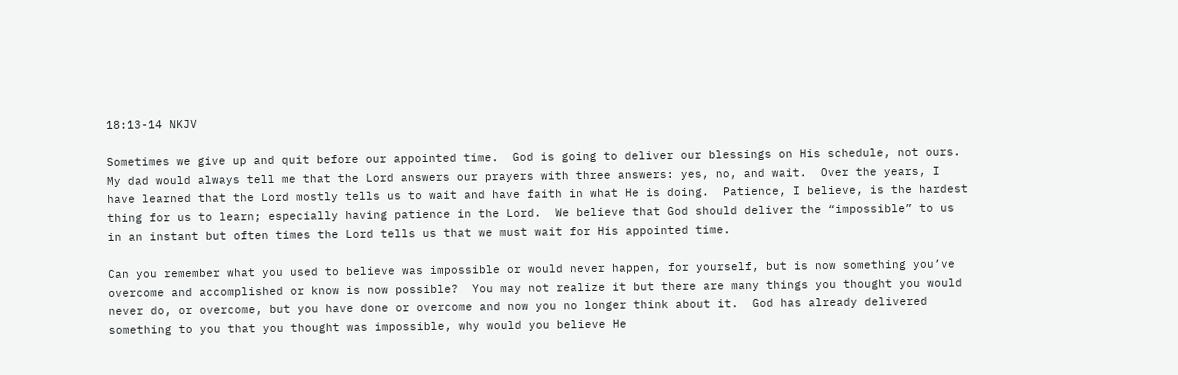18:13-14 NKJV

Sometimes we give up and quit before our appointed time.  God is going to deliver our blessings on His schedule, not ours.  My dad would always tell me that the Lord answers our prayers with three answers: yes, no, and wait.  Over the years, I have learned that the Lord mostly tells us to wait and have faith in what He is doing.  Patience, I believe, is the hardest thing for us to learn; especially having patience in the Lord.  We believe that God should deliver the “impossible” to us in an instant but often times the Lord tells us that we must wait for His appointed time.

Can you remember what you used to believe was impossible or would never happen, for yourself, but is now something you’ve overcome and accomplished or know is now possible?  You may not realize it but there are many things you thought you would never do, or overcome, but you have done or overcome and now you no longer think about it.  God has already delivered something to you that you thought was impossible, why would you believe He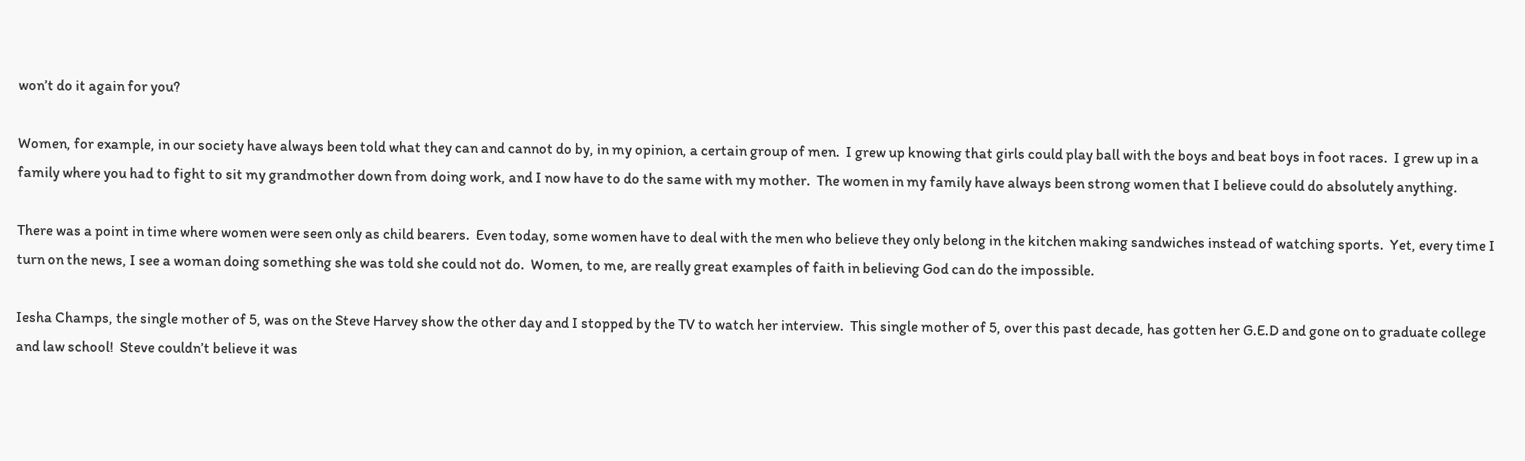won’t do it again for you?

Women, for example, in our society have always been told what they can and cannot do by, in my opinion, a certain group of men.  I grew up knowing that girls could play ball with the boys and beat boys in foot races.  I grew up in a family where you had to fight to sit my grandmother down from doing work, and I now have to do the same with my mother.  The women in my family have always been strong women that I believe could do absolutely anything.

There was a point in time where women were seen only as child bearers.  Even today, some women have to deal with the men who believe they only belong in the kitchen making sandwiches instead of watching sports.  Yet, every time I turn on the news, I see a woman doing something she was told she could not do.  Women, to me, are really great examples of faith in believing God can do the impossible.

Iesha Champs, the single mother of 5, was on the Steve Harvey show the other day and I stopped by the TV to watch her interview.  This single mother of 5, over this past decade, has gotten her G.E.D and gone on to graduate college and law school!  Steve couldn’t believe it was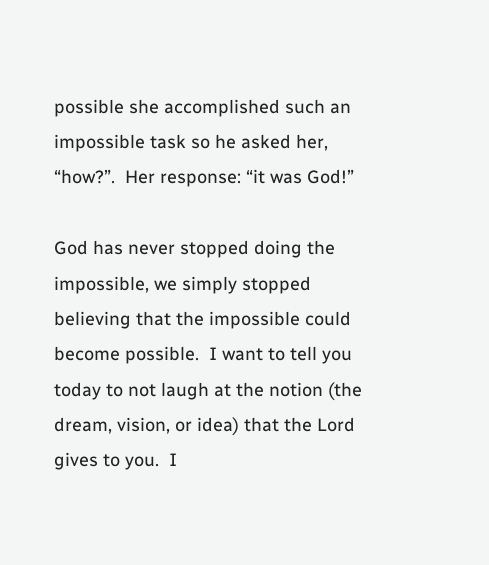possible she accomplished such an impossible task so he asked her, “how?”.  Her response: “it was God!”

God has never stopped doing the impossible, we simply stopped believing that the impossible could become possible.  I want to tell you today to not laugh at the notion (the dream, vision, or idea) that the Lord gives to you.  I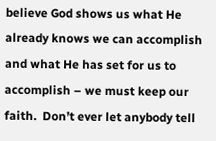believe God shows us what He already knows we can accomplish and what He has set for us to accomplish – we must keep our faith.  Don’t ever let anybody tell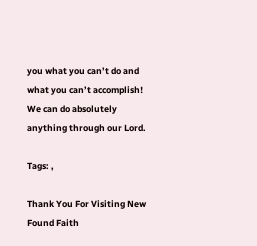you what you can’t do and what you can’t accomplish!  We can do absolutely anything through our Lord.

Tags: ,

Thank You For Visiting New Found Faith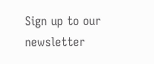Sign up to our newsletter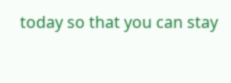today so that you can stay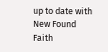up to date with New Found Faith